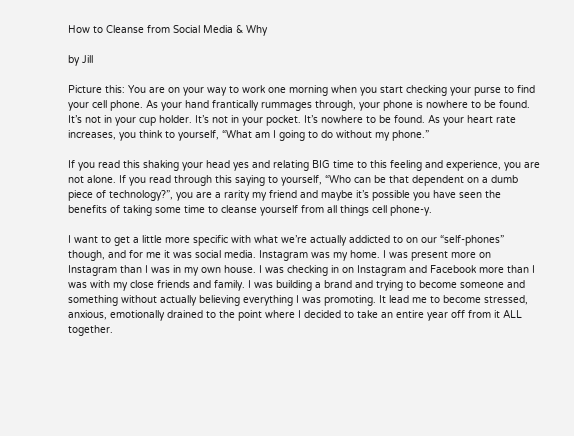How to Cleanse from Social Media & Why

by Jill

Picture this: You are on your way to work one morning when you start checking your purse to find your cell phone. As your hand frantically rummages through, your phone is nowhere to be found. It’s not in your cup holder. It’s not in your pocket. It’s nowhere to be found. As your heart rate increases, you think to yourself, “What am I going to do without my phone.”

If you read this shaking your head yes and relating BIG time to this feeling and experience, you are not alone. If you read through this saying to yourself, “Who can be that dependent on a dumb piece of technology?”, you are a rarity my friend and maybe it’s possible you have seen the benefits of taking some time to cleanse yourself from all things cell phone-y.

I want to get a little more specific with what we’re actually addicted to on our “self-phones” though, and for me it was social media. Instagram was my home. I was present more on Instagram than I was in my own house. I was checking in on Instagram and Facebook more than I was with my close friends and family. I was building a brand and trying to become someone and something without actually believing everything I was promoting. It lead me to become stressed, anxious, emotionally drained to the point where I decided to take an entire year off from it ALL together.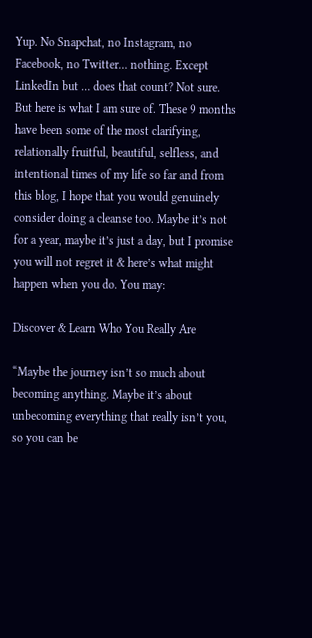Yup. No Snapchat, no Instagram, no Facebook, no Twitter… nothing. Except LinkedIn but … does that count? Not sure. But here is what I am sure of. These 9 months have been some of the most clarifying, relationally fruitful, beautiful, selfless, and intentional times of my life so far and from this blog, I hope that you would genuinely consider doing a cleanse too. Maybe it’s not for a year, maybe it’s just a day, but I promise you will not regret it & here’s what might happen when you do. You may:

Discover & Learn Who You Really Are

“Maybe the journey isn’t so much about becoming anything. Maybe it’s about unbecoming everything that really isn’t you, so you can be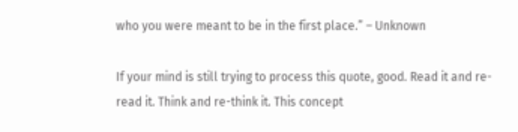who you were meant to be in the first place.” – Unknown

If your mind is still trying to process this quote, good. Read it and re-read it. Think and re-think it. This concept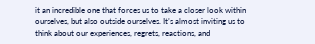it an incredible one that forces us to take a closer look within ourselves, but also outside ourselves. It’s almost inviting us to think about our experiences, regrets, reactions, and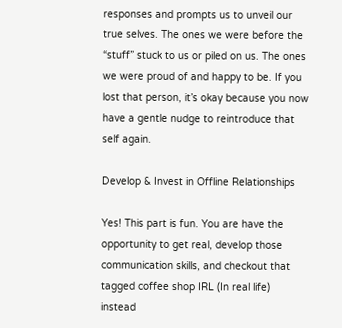responses and prompts us to unveil our true selves. The ones we were before the “stuff” stuck to us or piled on us. The ones we were proud of and happy to be. If you lost that person, it’s okay because you now have a gentle nudge to reintroduce that self again.

Develop & Invest in Offline Relationships

Yes! This part is fun. You are have the opportunity to get real, develop those communication skills, and checkout that tagged coffee shop IRL (In real life) instead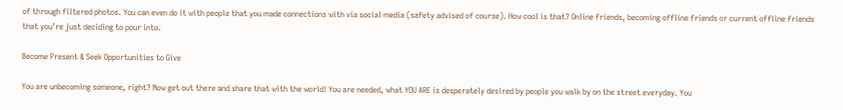of through filtered photos. You can even do it with people that you made connections with via social media (safety advised of course). How cool is that? Online friends, becoming offline friends or current offline friends that you’re just deciding to pour into.

Become Present & Seek Opportunities to Give

You are unbecoming someone, right? Now get out there and share that with the world! You are needed, what YOU ARE is desperately desired by people you walk by on the street everyday. You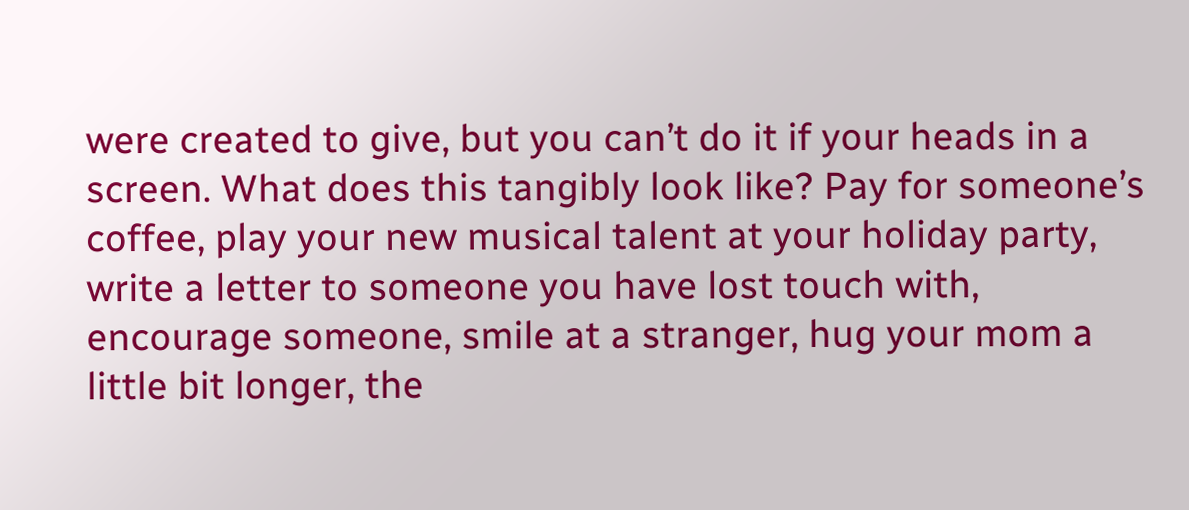were created to give, but you can’t do it if your heads in a screen. What does this tangibly look like? Pay for someone’s coffee, play your new musical talent at your holiday party, write a letter to someone you have lost touch with, encourage someone, smile at a stranger, hug your mom a little bit longer, the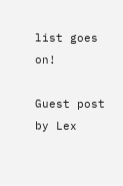list goes on!

Guest post by Lex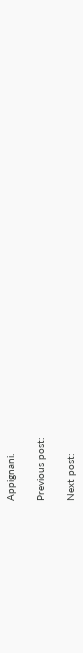Appignani.

Previous post:

Next post: